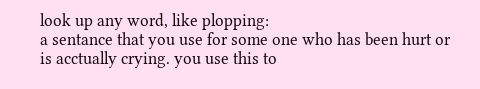look up any word, like plopping:
a sentance that you use for some one who has been hurt or is acctually crying. you use this to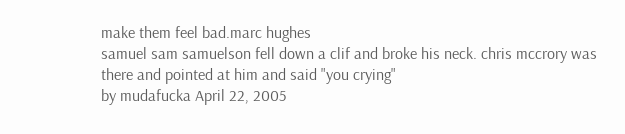make them feel bad.marc hughes
samuel sam samuelson fell down a clif and broke his neck. chris mccrory was there and pointed at him and said "you crying"
by mudafucka April 22, 2005